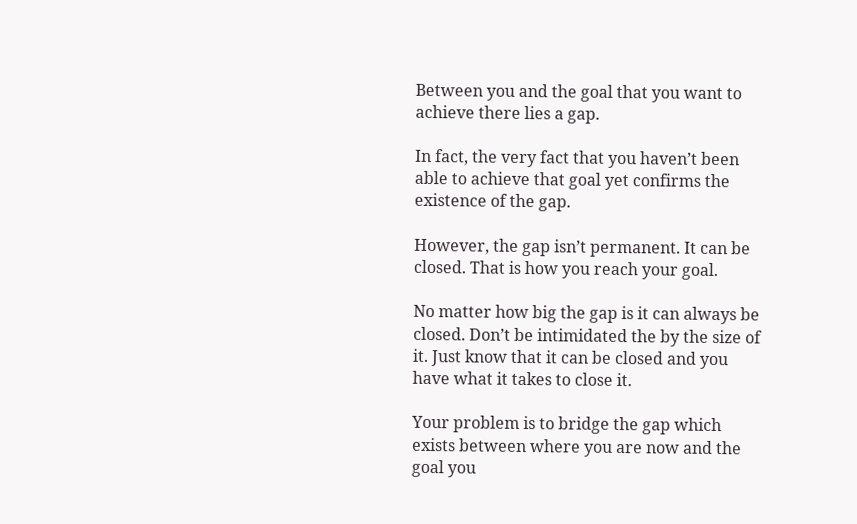Between you and the goal that you want to achieve there lies a gap.

In fact, the very fact that you haven’t been able to achieve that goal yet confirms the existence of the gap.

However, the gap isn’t permanent. It can be closed. That is how you reach your goal.

No matter how big the gap is it can always be closed. Don’t be intimidated the by the size of it. Just know that it can be closed and you have what it takes to close it.

Your problem is to bridge the gap which exists between where you are now and the goal you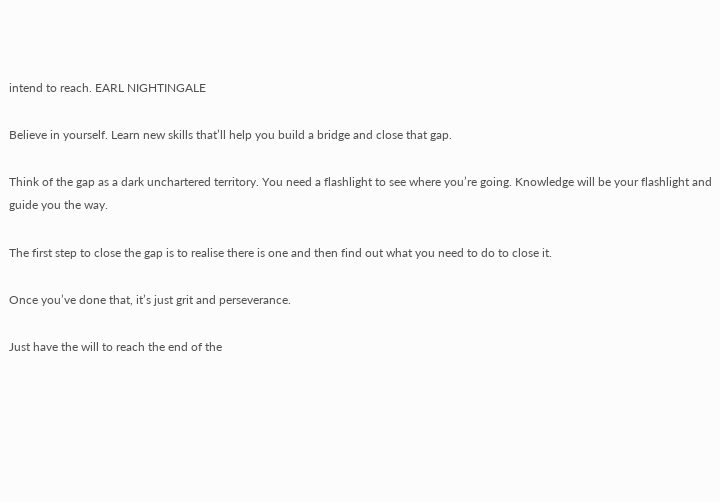intend to reach. EARL NIGHTINGALE

Believe in yourself. Learn new skills that’ll help you build a bridge and close that gap.

Think of the gap as a dark unchartered territory. You need a flashlight to see where you’re going. Knowledge will be your flashlight and guide you the way.

The first step to close the gap is to realise there is one and then find out what you need to do to close it.

Once you’ve done that, it’s just grit and perseverance.

Just have the will to reach the end of the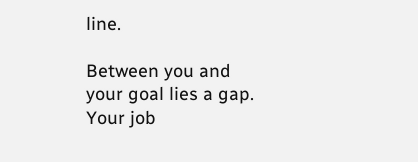line.

Between you and your goal lies a gap. Your job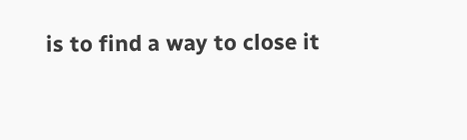is to find a way to close it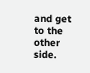and get to the other side.